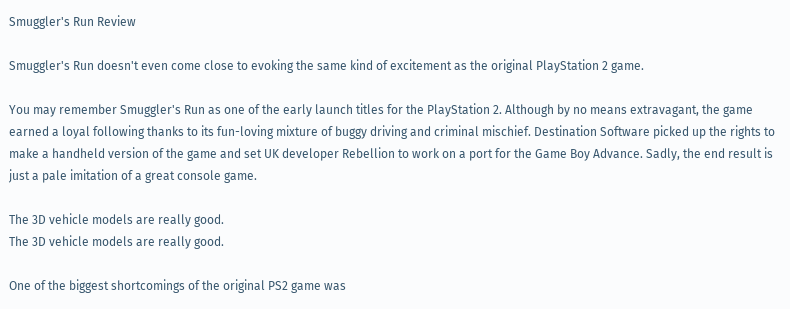Smuggler's Run Review

Smuggler's Run doesn't even come close to evoking the same kind of excitement as the original PlayStation 2 game.

You may remember Smuggler's Run as one of the early launch titles for the PlayStation 2. Although by no means extravagant, the game earned a loyal following thanks to its fun-loving mixture of buggy driving and criminal mischief. Destination Software picked up the rights to make a handheld version of the game and set UK developer Rebellion to work on a port for the Game Boy Advance. Sadly, the end result is just a pale imitation of a great console game.

The 3D vehicle models are really good.
The 3D vehicle models are really good.

One of the biggest shortcomings of the original PS2 game was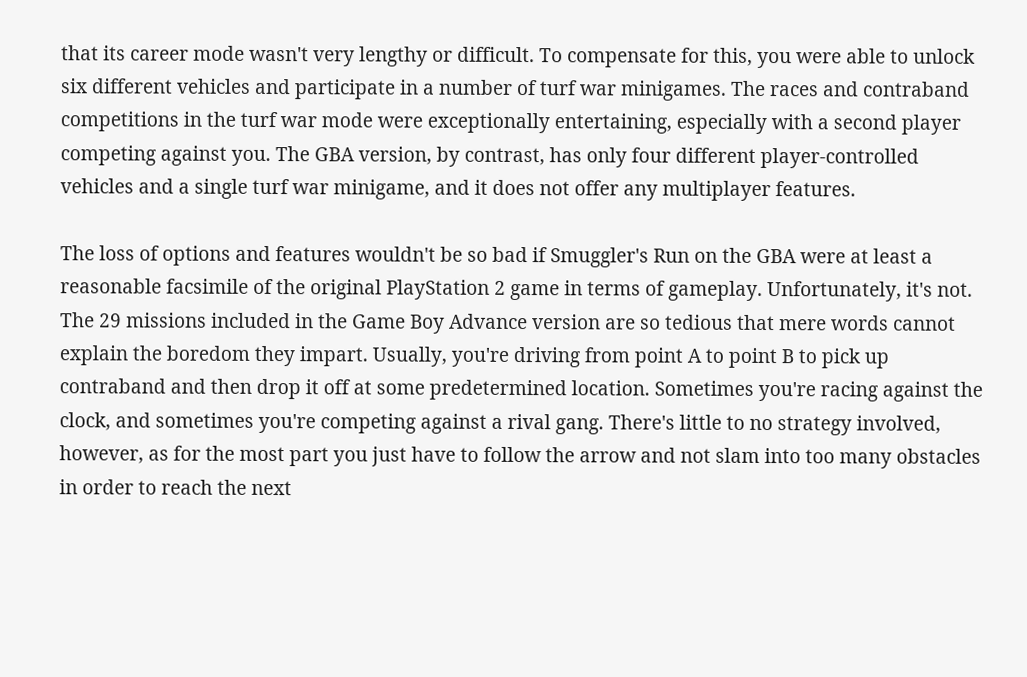that its career mode wasn't very lengthy or difficult. To compensate for this, you were able to unlock six different vehicles and participate in a number of turf war minigames. The races and contraband competitions in the turf war mode were exceptionally entertaining, especially with a second player competing against you. The GBA version, by contrast, has only four different player-controlled vehicles and a single turf war minigame, and it does not offer any multiplayer features.

The loss of options and features wouldn't be so bad if Smuggler's Run on the GBA were at least a reasonable facsimile of the original PlayStation 2 game in terms of gameplay. Unfortunately, it's not. The 29 missions included in the Game Boy Advance version are so tedious that mere words cannot explain the boredom they impart. Usually, you're driving from point A to point B to pick up contraband and then drop it off at some predetermined location. Sometimes you're racing against the clock, and sometimes you're competing against a rival gang. There's little to no strategy involved, however, as for the most part you just have to follow the arrow and not slam into too many obstacles in order to reach the next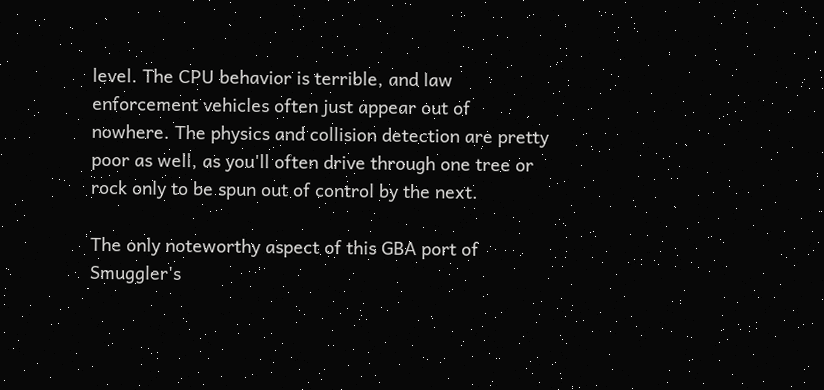level. The CPU behavior is terrible, and law enforcement vehicles often just appear out of nowhere. The physics and collision detection are pretty poor as well, as you'll often drive through one tree or rock only to be spun out of control by the next.

The only noteworthy aspect of this GBA port of Smuggler's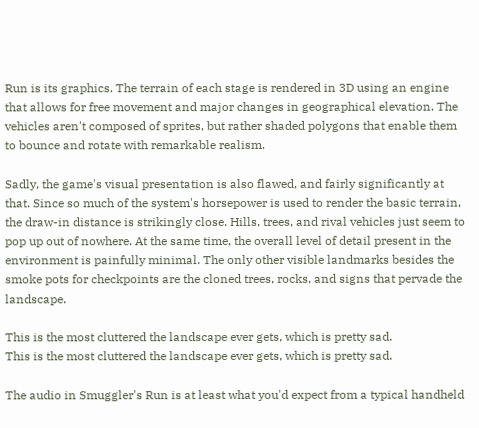Run is its graphics. The terrain of each stage is rendered in 3D using an engine that allows for free movement and major changes in geographical elevation. The vehicles aren't composed of sprites, but rather shaded polygons that enable them to bounce and rotate with remarkable realism.

Sadly, the game's visual presentation is also flawed, and fairly significantly at that. Since so much of the system's horsepower is used to render the basic terrain, the draw-in distance is strikingly close. Hills, trees, and rival vehicles just seem to pop up out of nowhere. At the same time, the overall level of detail present in the environment is painfully minimal. The only other visible landmarks besides the smoke pots for checkpoints are the cloned trees, rocks, and signs that pervade the landscape.

This is the most cluttered the landscape ever gets, which is pretty sad.
This is the most cluttered the landscape ever gets, which is pretty sad.

The audio in Smuggler's Run is at least what you'd expect from a typical handheld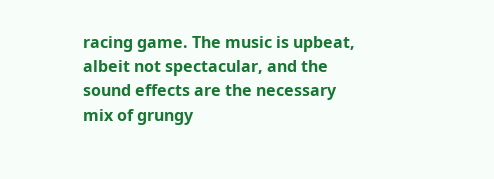racing game. The music is upbeat, albeit not spectacular, and the sound effects are the necessary mix of grungy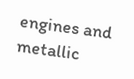engines and metallic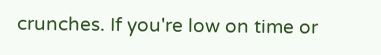crunches. If you're low on time or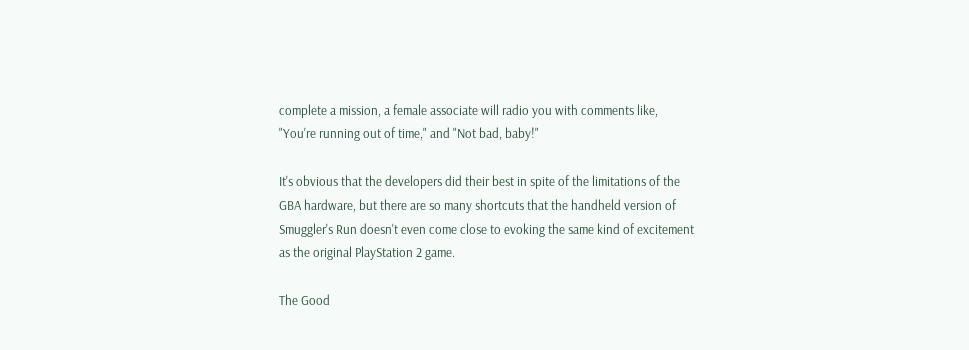complete a mission, a female associate will radio you with comments like, "You're running out of time," and "Not bad, baby!"

It's obvious that the developers did their best in spite of the limitations of the GBA hardware, but there are so many shortcuts that the handheld version of Smuggler's Run doesn't even come close to evoking the same kind of excitement as the original PlayStation 2 game.

The Good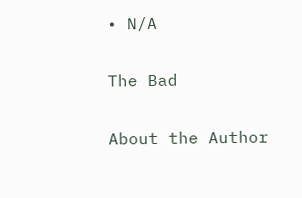• N/A

The Bad

About the Author